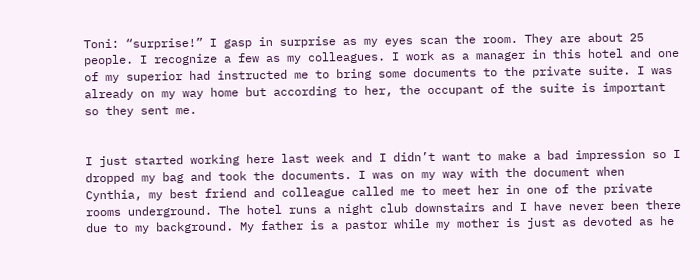Toni: “surprise!” I gasp in surprise as my eyes scan the room. They are about 25 people. I recognize a few as my colleagues. I work as a manager in this hotel and one of my superior had instructed me to bring some documents to the private suite. I was already on my way home but according to her, the occupant of the suite is important so they sent me.


I just started working here last week and I didn’t want to make a bad impression so I dropped my bag and took the documents. I was on my way with the document when Cynthia, my best friend and colleague called me to meet her in one of the private rooms underground. The hotel runs a night club downstairs and I have never been there due to my background. My father is a pastor while my mother is just as devoted as he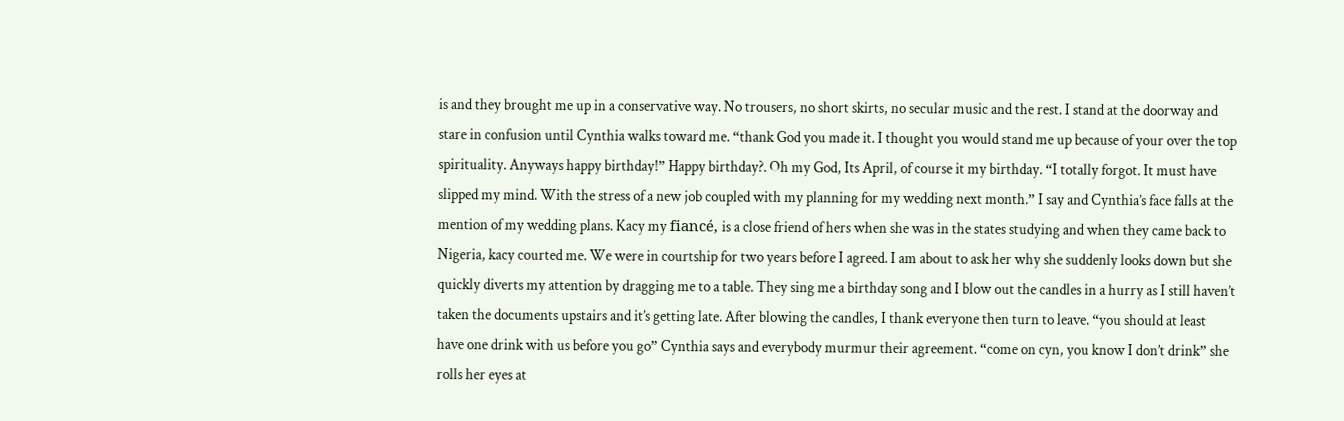is and they brought me up in a conservative way. No trousers, no short skirts, no secular music and the rest. I stand at the doorway and stare in confusion until Cynthia walks toward me. “thank God you made it. I thought you would stand me up because of your over the top spirituality. Anyways happy birthday!” Happy birthday?. Oh my God, Its April, of course it my birthday. “I totally forgot. It must have slipped my mind. With the stress of a new job coupled with my planning for my wedding next month.” I say and Cynthia’s face falls at the mention of my wedding plans. Kacy my fiancé, is a close friend of hers when she was in the states studying and when they came back to Nigeria, kacy courted me. We were in courtship for two years before I agreed. I am about to ask her why she suddenly looks down but she quickly diverts my attention by dragging me to a table. They sing me a birthday song and I blow out the candles in a hurry as I still haven’t taken the documents upstairs and it’s getting late. After blowing the candles, I thank everyone then turn to leave. “you should at least have one drink with us before you go” Cynthia says and everybody murmur their agreement. “come on cyn, you know I don’t drink” she rolls her eyes at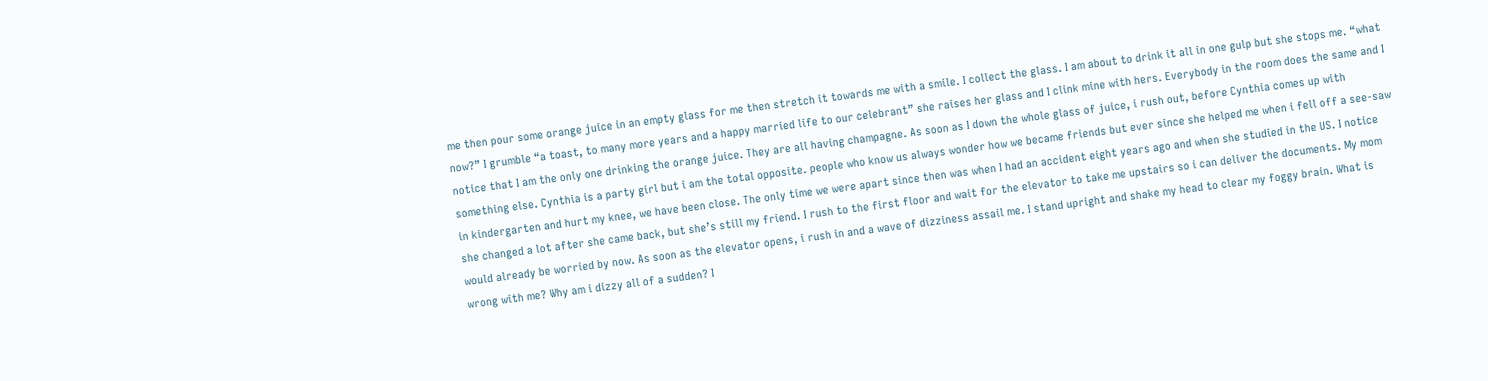me then pour some orange juice in an empty glass for me then stretch it towards me with a smile. I collect the glass. I am about to drink it all in one gulp but she stops me. “what now?” I grumble “a toast, to many more years and a happy married life to our celebrant” she raises her glass and I clink mine with hers. Everybody in the room does the same and I notice that I am the only one drinking the orange juice. They are all having champagne. As soon as I down the whole glass of juice, i rush out, before Cynthia comes up with something else. Cynthia is a party girl but i am the total opposite. people who know us always wonder how we became friends but ever since she helped me when i fell off a see-saw in kindergarten and hurt my knee, we have been close. The only time we were apart since then was when I had an accident eight years ago and when she studied in the US. I notice she changed a lot after she came back, but she’s still my friend. I rush to the first floor and wait for the elevator to take me upstairs so i can deliver the documents. My mom would already be worried by now. As soon as the elevator opens, i rush in and a wave of dizziness assail me. I stand upright and shake my head to clear my foggy brain. What is wrong with me? Why am i dizzy all of a sudden? I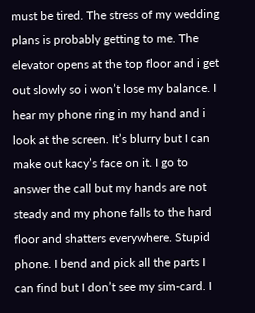must be tired. The stress of my wedding plans is probably getting to me. The elevator opens at the top floor and i get out slowly so i won’t lose my balance. I hear my phone ring in my hand and i look at the screen. It’s blurry but I can make out kacy’s face on it. I go to answer the call but my hands are not steady and my phone falls to the hard floor and shatters everywhere. Stupid phone. I bend and pick all the parts I can find but I don’t see my sim-card. I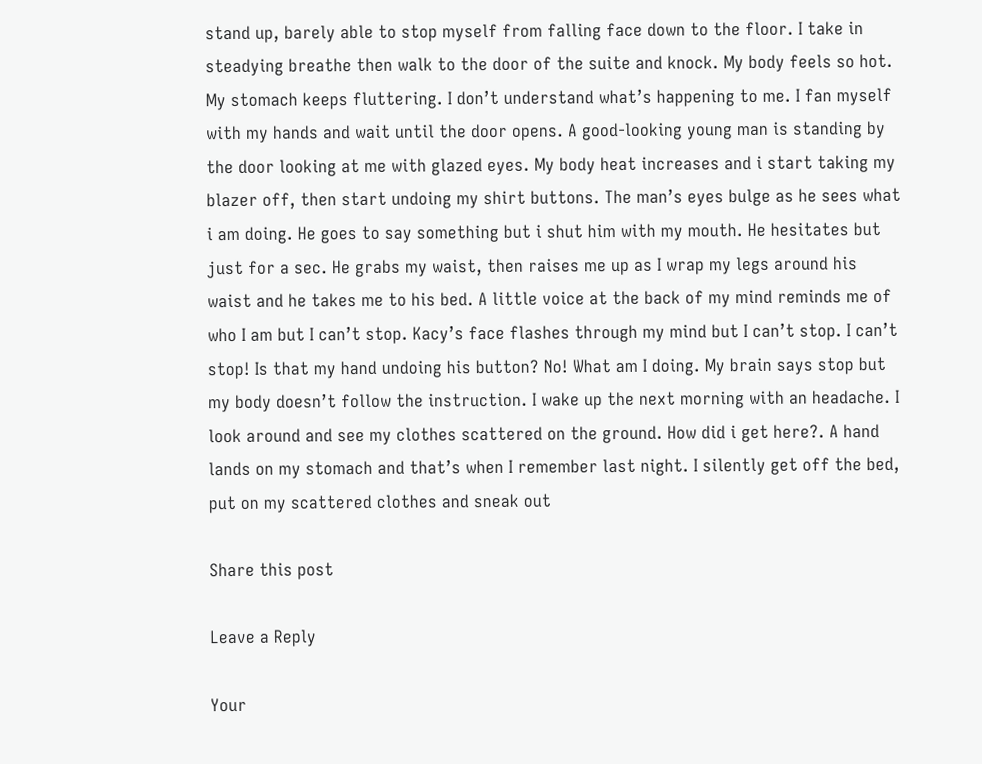stand up, barely able to stop myself from falling face down to the floor. I take in steadying breathe then walk to the door of the suite and knock. My body feels so hot. My stomach keeps fluttering. I don’t understand what’s happening to me. I fan myself with my hands and wait until the door opens. A good-looking young man is standing by the door looking at me with glazed eyes. My body heat increases and i start taking my blazer off, then start undoing my shirt buttons. The man’s eyes bulge as he sees what i am doing. He goes to say something but i shut him with my mouth. He hesitates but just for a sec. He grabs my waist, then raises me up as I wrap my legs around his waist and he takes me to his bed. A little voice at the back of my mind reminds me of who I am but I can’t stop. Kacy’s face flashes through my mind but I can’t stop. I can’t stop! Is that my hand undoing his button? No! What am I doing. My brain says stop but my body doesn’t follow the instruction. I wake up the next morning with an headache. I look around and see my clothes scattered on the ground. How did i get here?. A hand lands on my stomach and that’s when I remember last night. I silently get off the bed, put on my scattered clothes and sneak out

Share this post

Leave a Reply

Your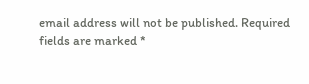email address will not be published. Required fields are marked *